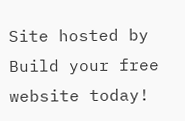Site hosted by Build your free website today!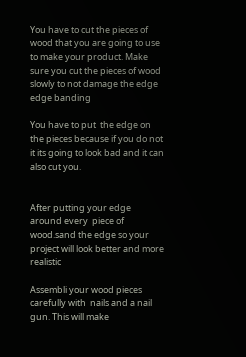You have to cut the pieces of wood that you are going to use to make your product. Make sure you cut the pieces of wood slowly to not damage the edge
edge banding

You have to put  the edge on  the pieces because if you do not  it its going to look bad and it can also cut you.


After putting your edge around every  piece of wood.sand the edge so your project will look better and more realistic

Assembli your wood pieces carefully with  nails and a nail gun. This will make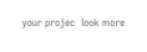your projec  look more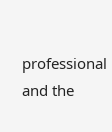professional and the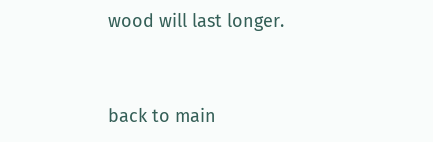wood will last longer.


back to main